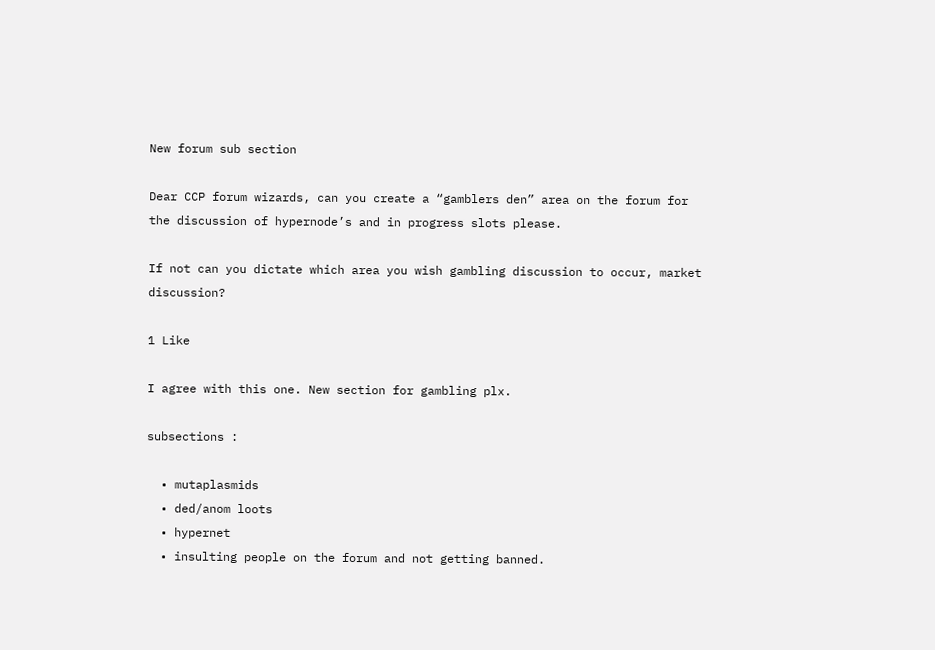New forum sub section

Dear CCP forum wizards, can you create a “gamblers den” area on the forum for the discussion of hypernode’s and in progress slots please.

If not can you dictate which area you wish gambling discussion to occur, market discussion?

1 Like

I agree with this one. New section for gambling plx.

subsections :

  • mutaplasmids
  • ded/anom loots
  • hypernet
  • insulting people on the forum and not getting banned.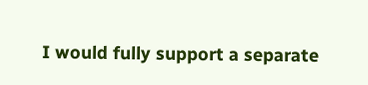I would fully support a separate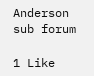Anderson sub forum

1 Like